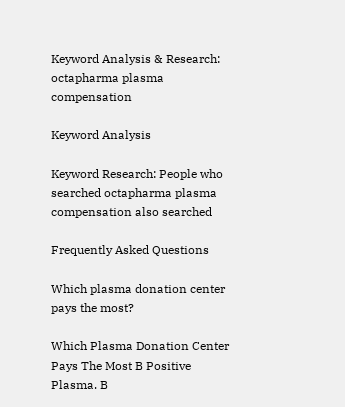Keyword Analysis & Research: octapharma plasma compensation

Keyword Analysis

Keyword Research: People who searched octapharma plasma compensation also searched

Frequently Asked Questions

Which plasma donation center pays the most?

Which Plasma Donation Center Pays The Most B Positive Plasma. B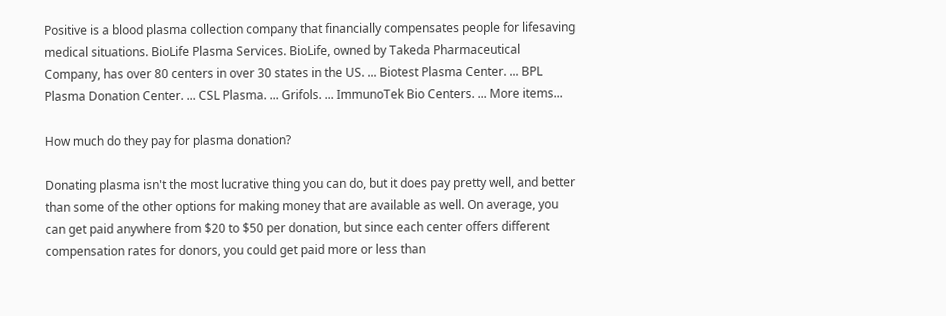Positive is a blood plasma collection company that financially compensates people for lifesaving medical situations. BioLife Plasma Services. BioLife, owned by Takeda Pharmaceutical Company, has over 80 centers in over 30 states in the US. ... Biotest Plasma Center. ... BPL Plasma Donation Center. ... CSL Plasma. ... Grifols. ... ImmunoTek Bio Centers. ... More items...

How much do they pay for plasma donation?

Donating plasma isn't the most lucrative thing you can do, but it does pay pretty well, and better than some of the other options for making money that are available as well. On average, you can get paid anywhere from $20 to $50 per donation, but since each center offers different compensation rates for donors, you could get paid more or less than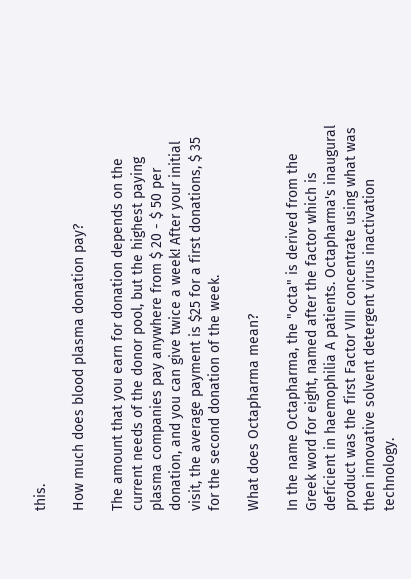this.

How much does blood plasma donation pay?

The amount that you earn for donation depends on the current needs of the donor pool, but the highest paying plasma companies pay anywhere from $ 20 - $ 50 per donation, and you can give twice a week! After your initial visit, the average payment is $25 for a first donations, $ 35 for the second donation of the week.

What does Octapharma mean?

In the name Octapharma, the "octa" is derived from the Greek word for eight, named after the factor which is deficient in haemophilia A patients. Octapharma's inaugural product was the first Factor VIII concentrate using what was then innovative solvent detergent virus inactivation technology.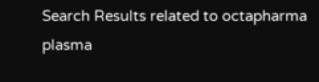Search Results related to octapharma plasma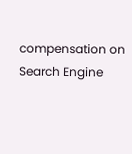compensation on Search Engine